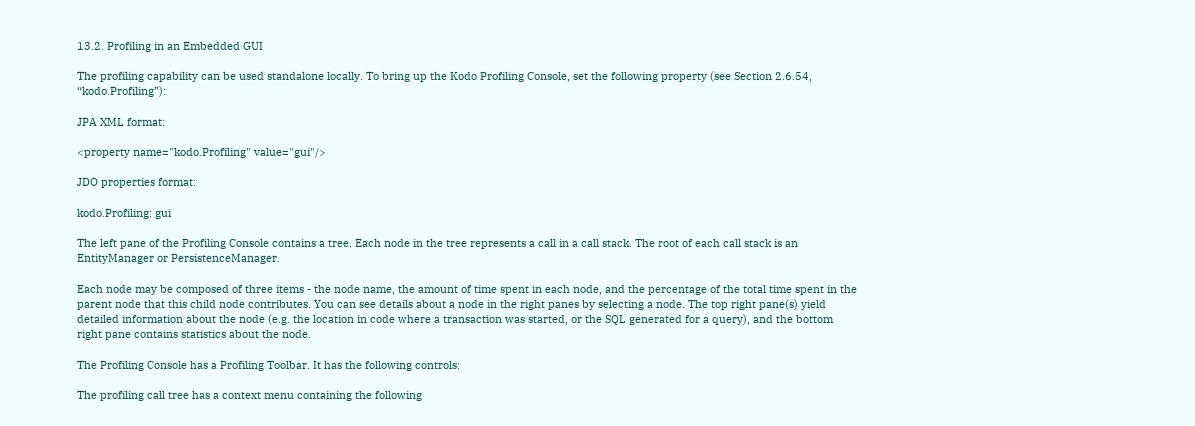13.2. Profiling in an Embedded GUI

The profiling capability can be used standalone locally. To bring up the Kodo Profiling Console, set the following property (see Section 2.6.54, “kodo.Profiling”):

JPA XML format:

<property name="kodo.Profiling" value="gui"/>

JDO properties format:

kodo.Profiling: gui

The left pane of the Profiling Console contains a tree. Each node in the tree represents a call in a call stack. The root of each call stack is an EntityManager or PersistenceManager.

Each node may be composed of three items - the node name, the amount of time spent in each node, and the percentage of the total time spent in the parent node that this child node contributes. You can see details about a node in the right panes by selecting a node. The top right pane(s) yield detailed information about the node (e.g. the location in code where a transaction was started, or the SQL generated for a query), and the bottom right pane contains statistics about the node.

The Profiling Console has a Profiling Toolbar. It has the following controls:

The profiling call tree has a context menu containing the following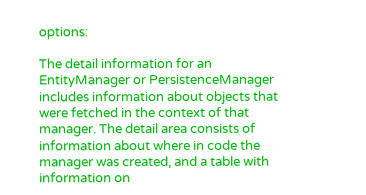options:

The detail information for an EntityManager or PersistenceManager includes information about objects that were fetched in the context of that manager. The detail area consists of information about where in code the manager was created, and a table with information on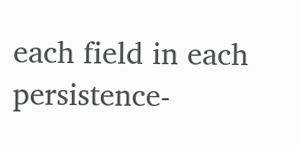each field in each persistence-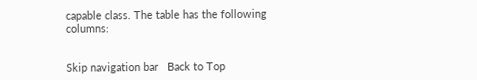capable class. The table has the following columns:


Skip navigation bar   Back to Top